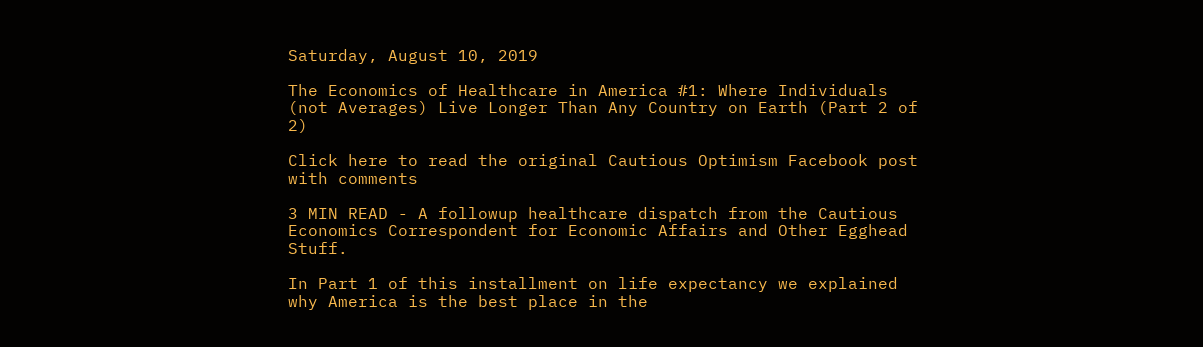Saturday, August 10, 2019

The Economics of Healthcare in America #1: Where Individuals (not Averages) Live Longer Than Any Country on Earth (Part 2 of 2)

Click here to read the original Cautious Optimism Facebook post with comments

3 MIN READ - A followup healthcare dispatch from the Cautious Economics Correspondent for Economic Affairs and Other Egghead Stuff.

In Part 1 of this installment on life expectancy we explained why America is the best place in the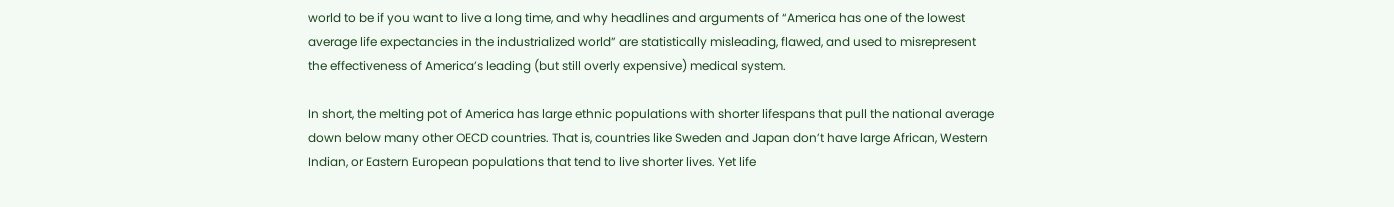world to be if you want to live a long time, and why headlines and arguments of “America has one of the lowest average life expectancies in the industrialized world” are statistically misleading, flawed, and used to misrepresent the effectiveness of America’s leading (but still overly expensive) medical system.

In short, the melting pot of America has large ethnic populations with shorter lifespans that pull the national average down below many other OECD countries. That is, countries like Sweden and Japan don’t have large African, Western Indian, or Eastern European populations that tend to live shorter lives. Yet life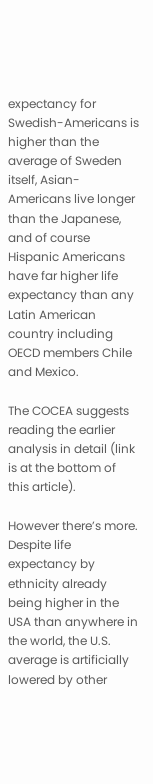expectancy for Swedish-Americans is higher than the average of Sweden itself, Asian-Americans live longer than the Japanese, and of course Hispanic Americans have far higher life expectancy than any Latin American country including OECD members Chile and Mexico.

The COCEA suggests reading the earlier analysis in detail (link is at the bottom of this article).

However there’s more. Despite life expectancy by ethnicity already being higher in the USA than anywhere in the world, the U.S. average is artificially lowered by other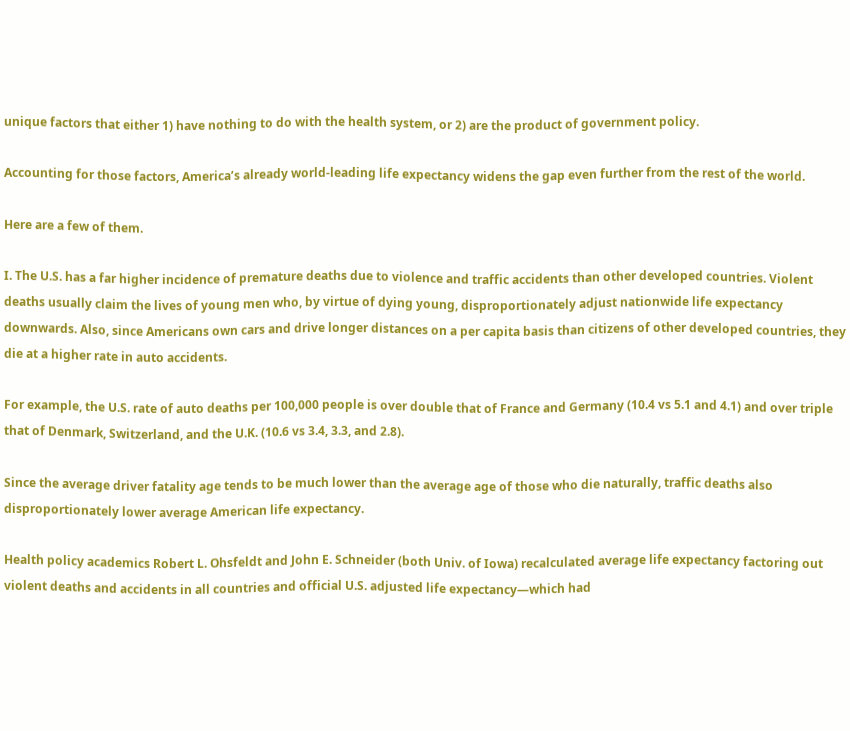unique factors that either 1) have nothing to do with the health system, or 2) are the product of government policy.

Accounting for those factors, America’s already world-leading life expectancy widens the gap even further from the rest of the world.

Here are a few of them.

I. The U.S. has a far higher incidence of premature deaths due to violence and traffic accidents than other developed countries. Violent deaths usually claim the lives of young men who, by virtue of dying young, disproportionately adjust nationwide life expectancy downwards. Also, since Americans own cars and drive longer distances on a per capita basis than citizens of other developed countries, they die at a higher rate in auto accidents.

For example, the U.S. rate of auto deaths per 100,000 people is over double that of France and Germany (10.4 vs 5.1 and 4.1) and over triple that of Denmark, Switzerland, and the U.K. (10.6 vs 3.4, 3.3, and 2.8).

Since the average driver fatality age tends to be much lower than the average age of those who die naturally, traffic deaths also disproportionately lower average American life expectancy.

Health policy academics Robert L. Ohsfeldt and John E. Schneider (both Univ. of Iowa) recalculated average life expectancy factoring out violent deaths and accidents in all countries and official U.S. adjusted life expectancy—which had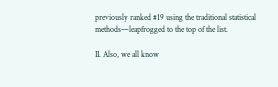previously ranked #19 using the traditional statistical methods—leapfrogged to the top of the list.

II. Also, we all know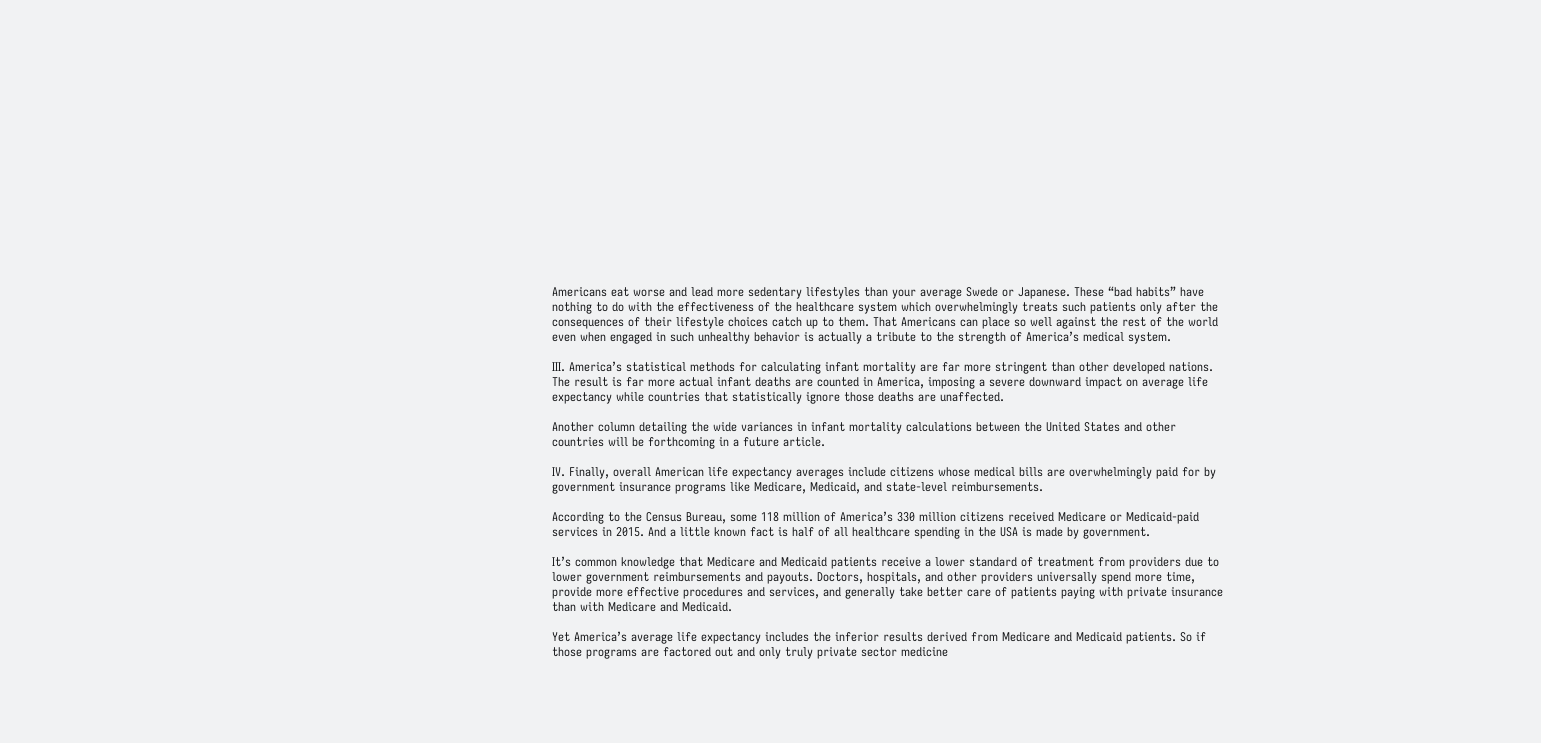Americans eat worse and lead more sedentary lifestyles than your average Swede or Japanese. These “bad habits” have nothing to do with the effectiveness of the healthcare system which overwhelmingly treats such patients only after the consequences of their lifestyle choices catch up to them. That Americans can place so well against the rest of the world even when engaged in such unhealthy behavior is actually a tribute to the strength of America’s medical system.

III. America’s statistical methods for calculating infant mortality are far more stringent than other developed nations. The result is far more actual infant deaths are counted in America, imposing a severe downward impact on average life expectancy while countries that statistically ignore those deaths are unaffected.

Another column detailing the wide variances in infant mortality calculations between the United States and other countries will be forthcoming in a future article.

IV. Finally, overall American life expectancy averages include citizens whose medical bills are overwhelmingly paid for by government insurance programs like Medicare, Medicaid, and state-level reimbursements.

According to the Census Bureau, some 118 million of America’s 330 million citizens received Medicare or Medicaid-paid services in 2015. And a little known fact is half of all healthcare spending in the USA is made by government.

It’s common knowledge that Medicare and Medicaid patients receive a lower standard of treatment from providers due to lower government reimbursements and payouts. Doctors, hospitals, and other providers universally spend more time, provide more effective procedures and services, and generally take better care of patients paying with private insurance than with Medicare and Medicaid.

Yet America’s average life expectancy includes the inferior results derived from Medicare and Medicaid patients. So if those programs are factored out and only truly private sector medicine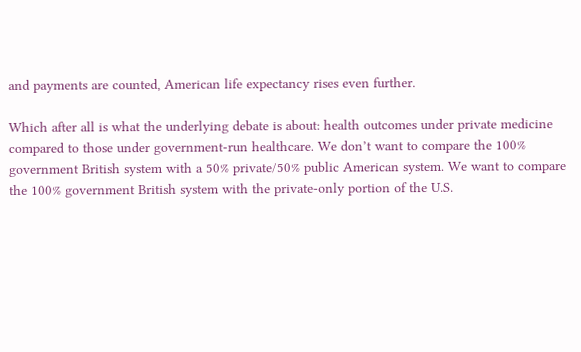and payments are counted, American life expectancy rises even further.

Which after all is what the underlying debate is about: health outcomes under private medicine compared to those under government-run healthcare. We don’t want to compare the 100% government British system with a 50% private/50% public American system. We want to compare the 100% government British system with the private-only portion of the U.S.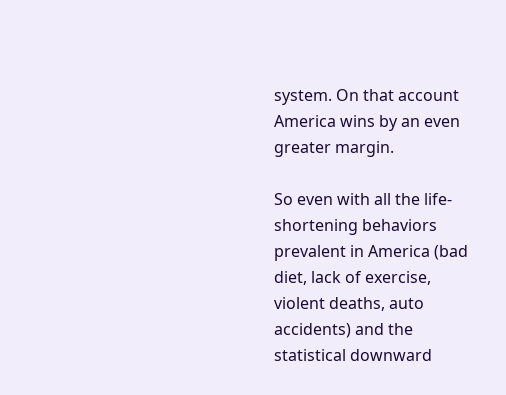system. On that account America wins by an even greater margin.

So even with all the life-shortening behaviors prevalent in America (bad diet, lack of exercise, violent deaths, auto accidents) and the statistical downward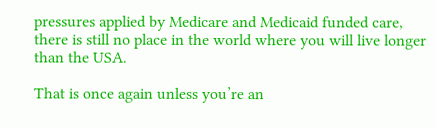pressures applied by Medicare and Medicaid funded care, there is still no place in the world where you will live longer than the USA.

That is once again unless you’re an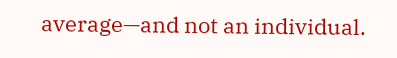average—and not an individual.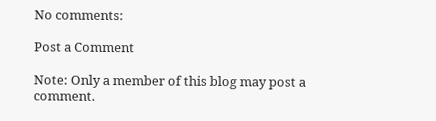No comments:

Post a Comment

Note: Only a member of this blog may post a comment.